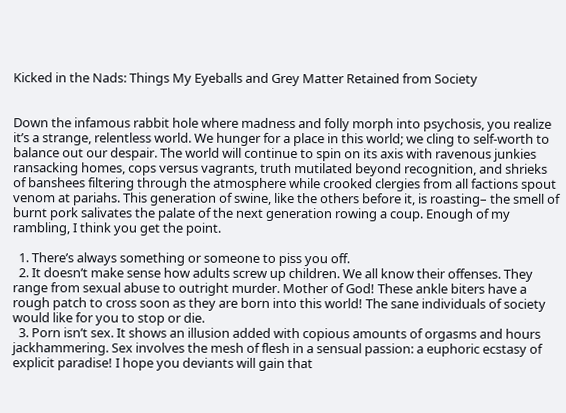Kicked in the Nads: Things My Eyeballs and Grey Matter Retained from Society


Down the infamous rabbit hole where madness and folly morph into psychosis, you realize it’s a strange, relentless world. We hunger for a place in this world; we cling to self-worth to balance out our despair. The world will continue to spin on its axis with ravenous junkies ransacking homes, cops versus vagrants, truth mutilated beyond recognition, and shrieks of banshees filtering through the atmosphere while crooked clergies from all factions spout venom at pariahs. This generation of swine, like the others before it, is roasting– the smell of burnt pork salivates the palate of the next generation rowing a coup. Enough of my rambling, I think you get the point.

  1. There’s always something or someone to piss you off.
  2. It doesn’t make sense how adults screw up children. We all know their offenses. They range from sexual abuse to outright murder. Mother of God! These ankle biters have a rough patch to cross soon as they are born into this world! The sane individuals of society would like for you to stop or die.
  3. Porn isn’t sex. It shows an illusion added with copious amounts of orgasms and hours jackhammering. Sex involves the mesh of flesh in a sensual passion: a euphoric ecstasy of explicit paradise! I hope you deviants will gain that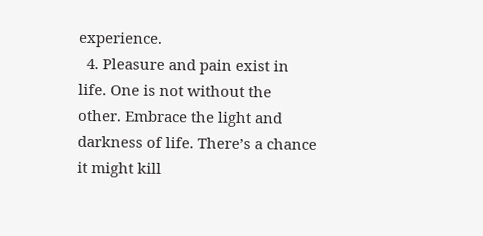experience.
  4. Pleasure and pain exist in life. One is not without the other. Embrace the light and darkness of life. There’s a chance it might kill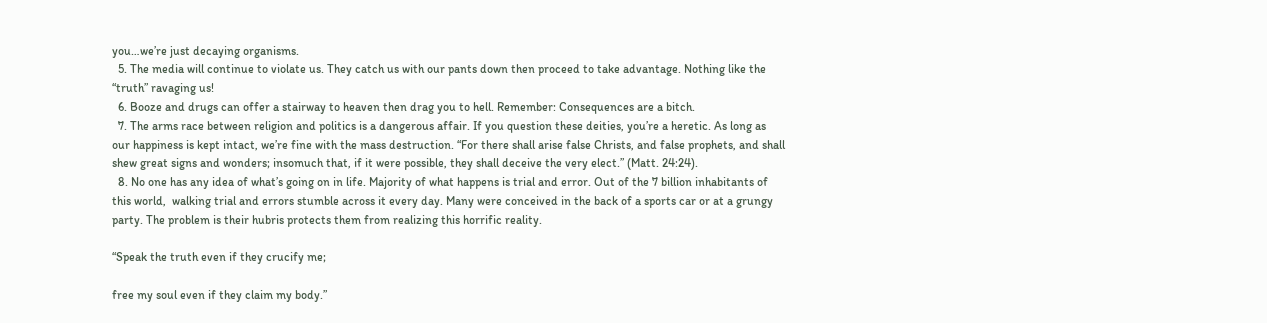you…we’re just decaying organisms.
  5. The media will continue to violate us. They catch us with our pants down then proceed to take advantage. Nothing like the “truth” ravaging us!
  6. Booze and drugs can offer a stairway to heaven then drag you to hell. Remember: Consequences are a bitch.
  7. The arms race between religion and politics is a dangerous affair. If you question these deities, you’re a heretic. As long as our happiness is kept intact, we’re fine with the mass destruction. “For there shall arise false Christs, and false prophets, and shall shew great signs and wonders; insomuch that, if it were possible, they shall deceive the very elect.” (Matt. 24:24).
  8. No one has any idea of what’s going on in life. Majority of what happens is trial and error. Out of the 7 billion inhabitants of this world,  walking trial and errors stumble across it every day. Many were conceived in the back of a sports car or at a grungy party. The problem is their hubris protects them from realizing this horrific reality.

“Speak the truth even if they crucify me;

free my soul even if they claim my body.”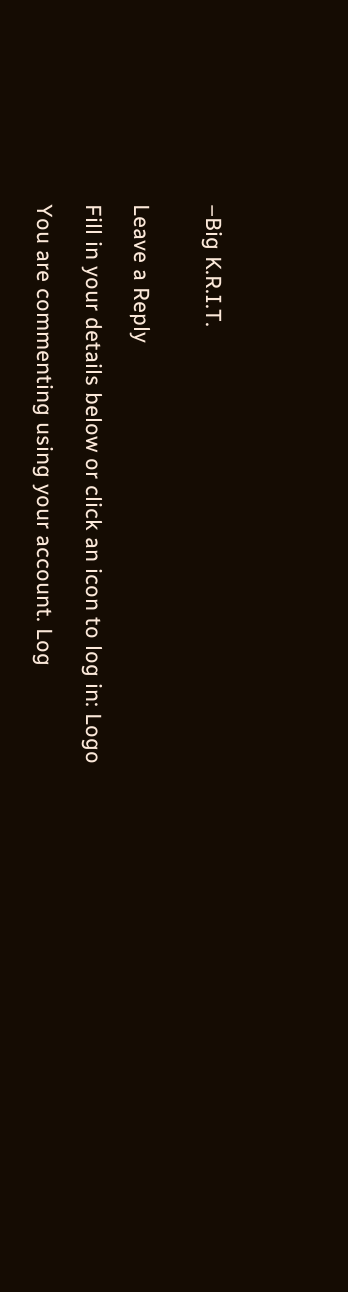–Big K.R.I.T.


Leave a Reply

Fill in your details below or click an icon to log in: Logo

You are commenting using your account. Log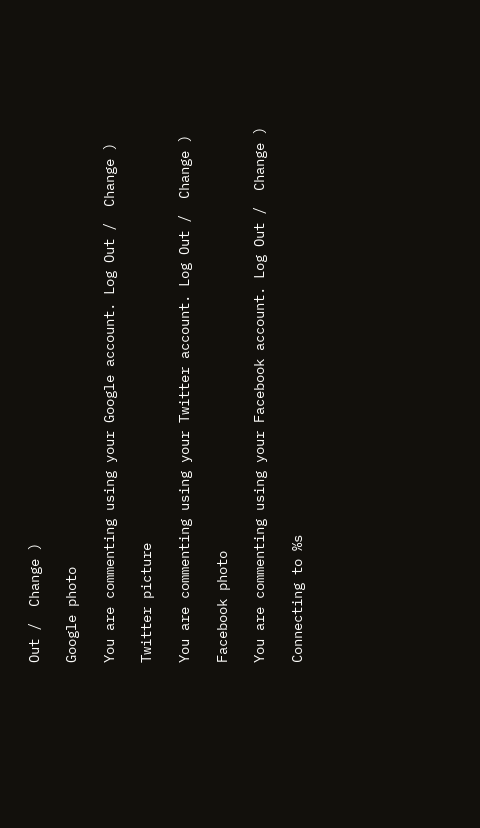Out /  Change )

Google photo

You are commenting using your Google account. Log Out /  Change )

Twitter picture

You are commenting using your Twitter account. Log Out /  Change )

Facebook photo

You are commenting using your Facebook account. Log Out /  Change )

Connecting to %s